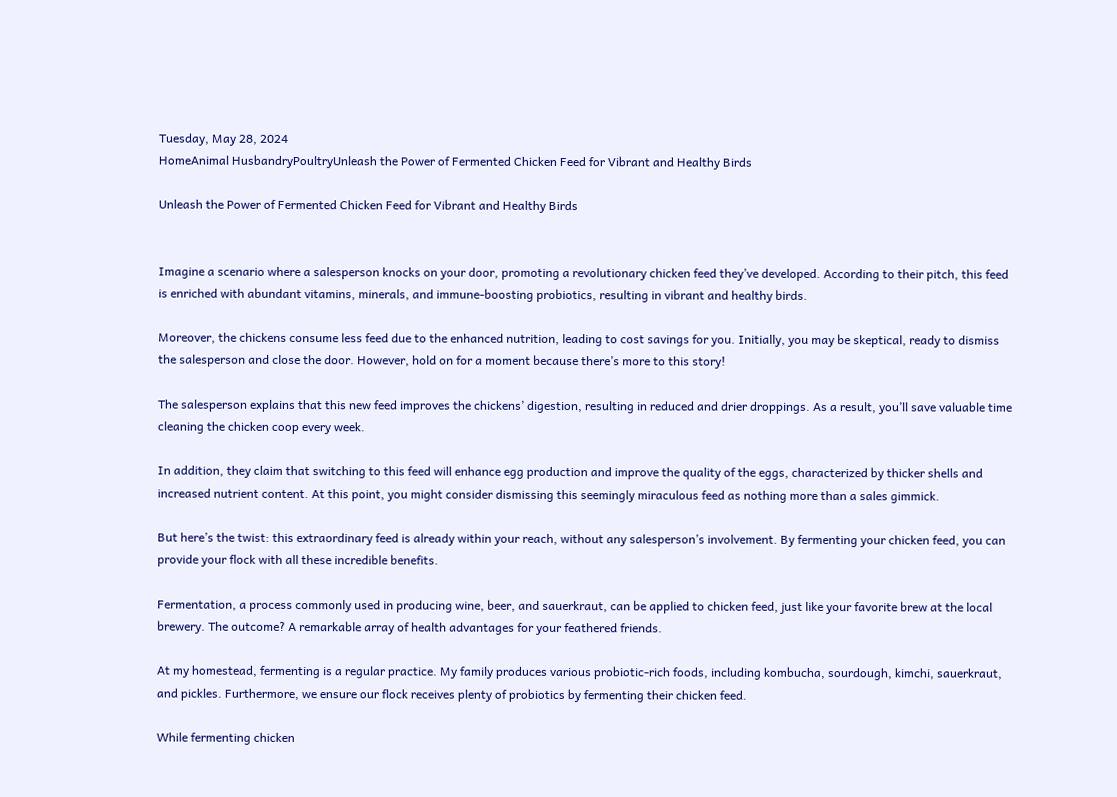Tuesday, May 28, 2024
HomeAnimal HusbandryPoultryUnleash the Power of Fermented Chicken Feed for Vibrant and Healthy Birds

Unleash the Power of Fermented Chicken Feed for Vibrant and Healthy Birds


Imagine a scenario where a salesperson knocks on your door, promoting a revolutionary chicken feed they’ve developed. According to their pitch, this feed is enriched with abundant vitamins, minerals, and immune-boosting probiotics, resulting in vibrant and healthy birds.

Moreover, the chickens consume less feed due to the enhanced nutrition, leading to cost savings for you. Initially, you may be skeptical, ready to dismiss the salesperson and close the door. However, hold on for a moment because there’s more to this story!

The salesperson explains that this new feed improves the chickens’ digestion, resulting in reduced and drier droppings. As a result, you’ll save valuable time cleaning the chicken coop every week.

In addition, they claim that switching to this feed will enhance egg production and improve the quality of the eggs, characterized by thicker shells and increased nutrient content. At this point, you might consider dismissing this seemingly miraculous feed as nothing more than a sales gimmick.

But here’s the twist: this extraordinary feed is already within your reach, without any salesperson’s involvement. By fermenting your chicken feed, you can provide your flock with all these incredible benefits.

Fermentation, a process commonly used in producing wine, beer, and sauerkraut, can be applied to chicken feed, just like your favorite brew at the local brewery. The outcome? A remarkable array of health advantages for your feathered friends.

At my homestead, fermenting is a regular practice. My family produces various probiotic-rich foods, including kombucha, sourdough, kimchi, sauerkraut, and pickles. Furthermore, we ensure our flock receives plenty of probiotics by fermenting their chicken feed.

While fermenting chicken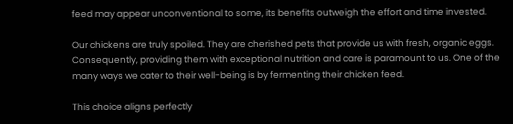feed may appear unconventional to some, its benefits outweigh the effort and time invested.

Our chickens are truly spoiled. They are cherished pets that provide us with fresh, organic eggs. Consequently, providing them with exceptional nutrition and care is paramount to us. One of the many ways we cater to their well-being is by fermenting their chicken feed.

This choice aligns perfectly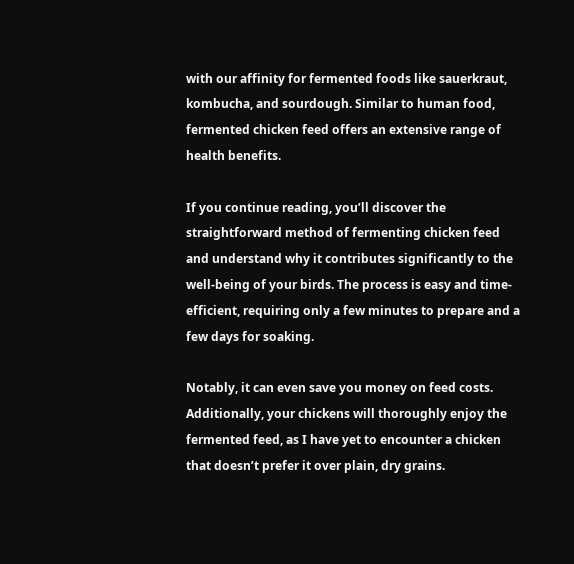with our affinity for fermented foods like sauerkraut, kombucha, and sourdough. Similar to human food, fermented chicken feed offers an extensive range of health benefits.

If you continue reading, you’ll discover the straightforward method of fermenting chicken feed and understand why it contributes significantly to the well-being of your birds. The process is easy and time-efficient, requiring only a few minutes to prepare and a few days for soaking.

Notably, it can even save you money on feed costs. Additionally, your chickens will thoroughly enjoy the fermented feed, as I have yet to encounter a chicken that doesn’t prefer it over plain, dry grains.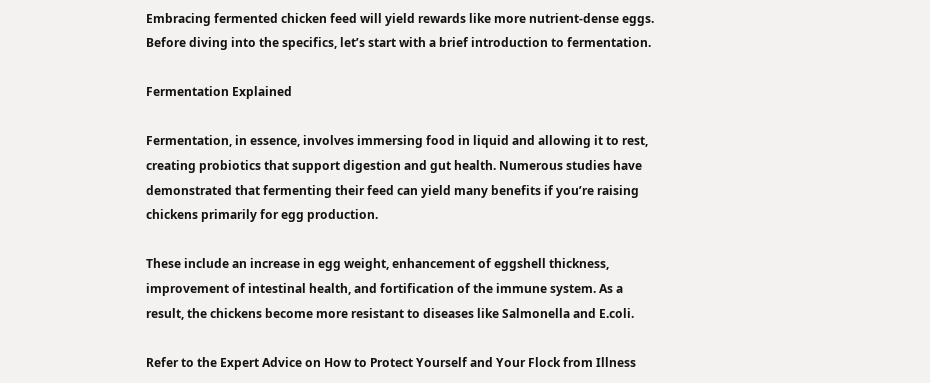Embracing fermented chicken feed will yield rewards like more nutrient-dense eggs. Before diving into the specifics, let’s start with a brief introduction to fermentation.

Fermentation Explained

Fermentation, in essence, involves immersing food in liquid and allowing it to rest, creating probiotics that support digestion and gut health. Numerous studies have demonstrated that fermenting their feed can yield many benefits if you’re raising chickens primarily for egg production.

These include an increase in egg weight, enhancement of eggshell thickness, improvement of intestinal health, and fortification of the immune system. As a result, the chickens become more resistant to diseases like Salmonella and E.coli.

Refer to the Expert Advice on How to Protect Yourself and Your Flock from Illness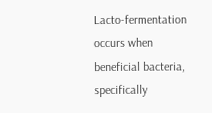Lacto-fermentation occurs when beneficial bacteria, specifically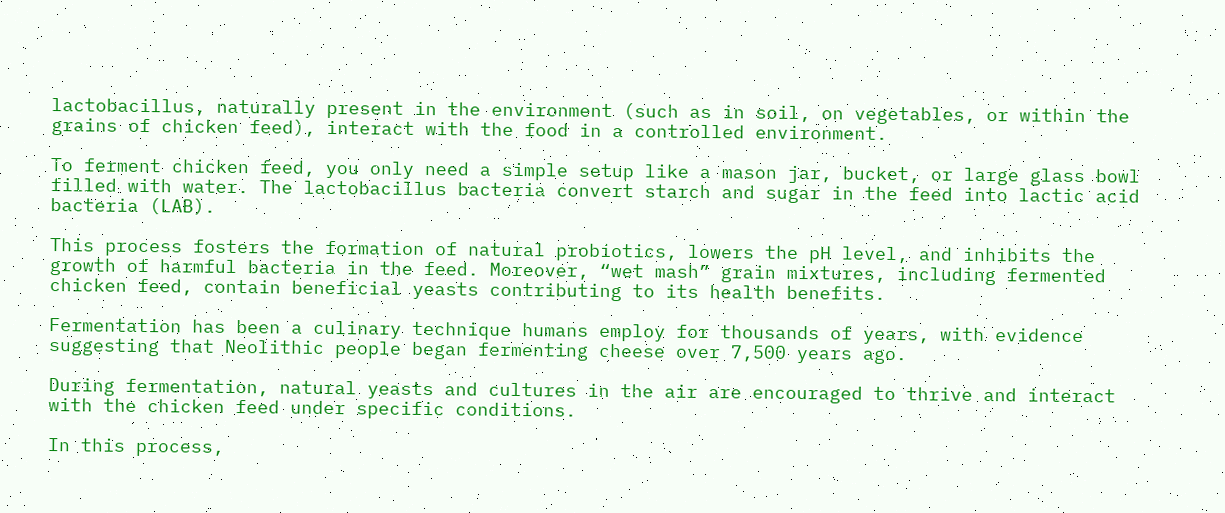lactobacillus, naturally present in the environment (such as in soil, on vegetables, or within the grains of chicken feed), interact with the food in a controlled environment.

To ferment chicken feed, you only need a simple setup like a mason jar, bucket, or large glass bowl filled with water. The lactobacillus bacteria convert starch and sugar in the feed into lactic acid bacteria (LAB).

This process fosters the formation of natural probiotics, lowers the pH level, and inhibits the growth of harmful bacteria in the feed. Moreover, “wet mash” grain mixtures, including fermented chicken feed, contain beneficial yeasts contributing to its health benefits.

Fermentation has been a culinary technique humans employ for thousands of years, with evidence suggesting that Neolithic people began fermenting cheese over 7,500 years ago.

During fermentation, natural yeasts and cultures in the air are encouraged to thrive and interact with the chicken feed under specific conditions.

In this process,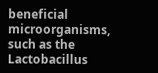beneficial microorganisms, such as the Lactobacillus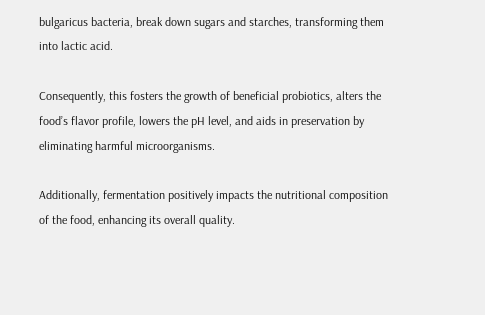bulgaricus bacteria, break down sugars and starches, transforming them into lactic acid.

Consequently, this fosters the growth of beneficial probiotics, alters the food’s flavor profile, lowers the pH level, and aids in preservation by eliminating harmful microorganisms.

Additionally, fermentation positively impacts the nutritional composition of the food, enhancing its overall quality.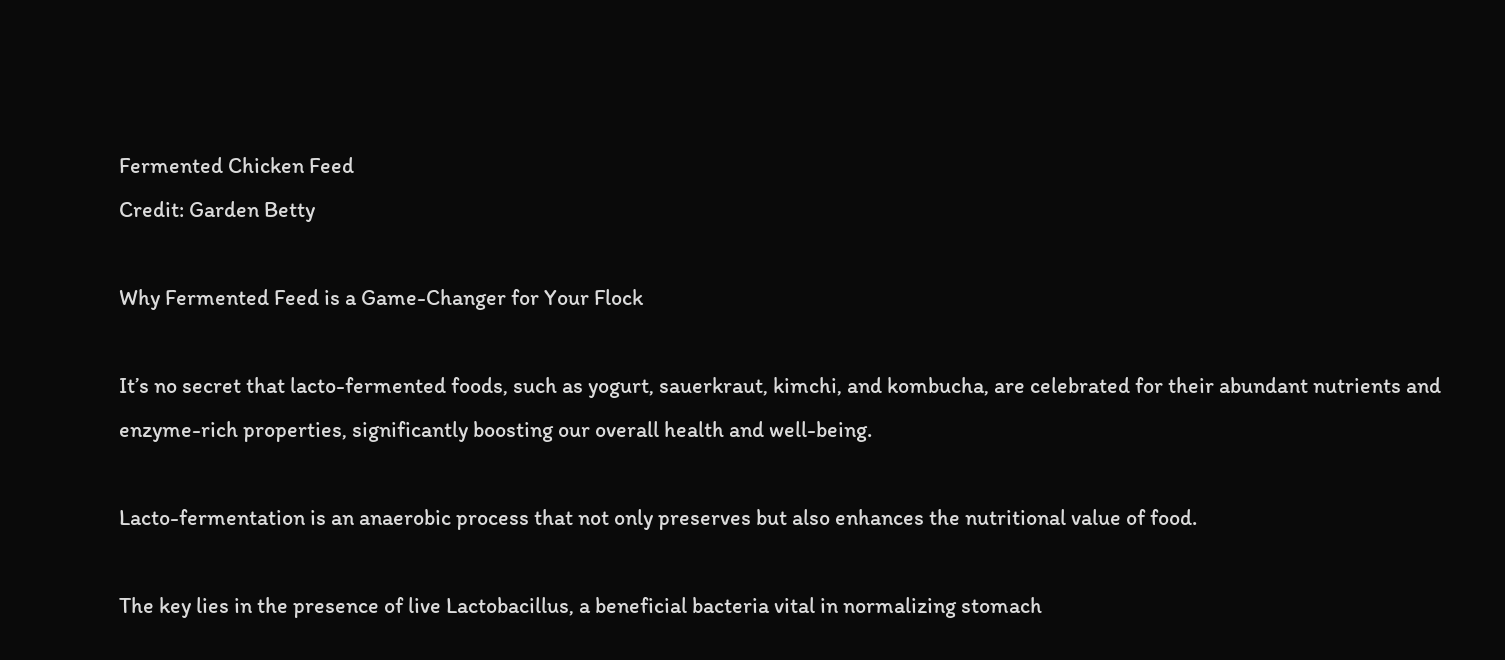Fermented Chicken Feed
Credit: Garden Betty

Why Fermented Feed is a Game-Changer for Your Flock

It’s no secret that lacto-fermented foods, such as yogurt, sauerkraut, kimchi, and kombucha, are celebrated for their abundant nutrients and enzyme-rich properties, significantly boosting our overall health and well-being.

Lacto-fermentation is an anaerobic process that not only preserves but also enhances the nutritional value of food.

The key lies in the presence of live Lactobacillus, a beneficial bacteria vital in normalizing stomach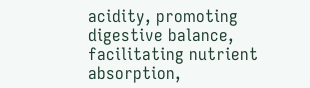acidity, promoting digestive balance, facilitating nutrient absorption,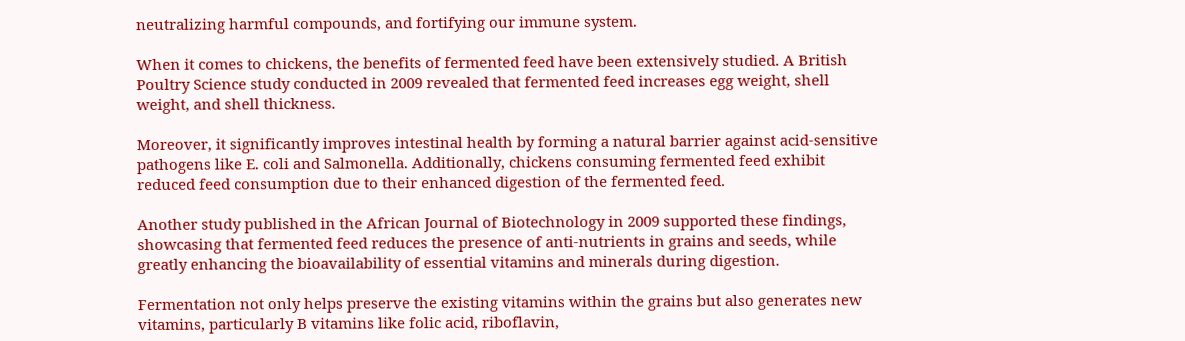neutralizing harmful compounds, and fortifying our immune system.

When it comes to chickens, the benefits of fermented feed have been extensively studied. A British Poultry Science study conducted in 2009 revealed that fermented feed increases egg weight, shell weight, and shell thickness.

Moreover, it significantly improves intestinal health by forming a natural barrier against acid-sensitive pathogens like E. coli and Salmonella. Additionally, chickens consuming fermented feed exhibit reduced feed consumption due to their enhanced digestion of the fermented feed.

Another study published in the African Journal of Biotechnology in 2009 supported these findings, showcasing that fermented feed reduces the presence of anti-nutrients in grains and seeds, while greatly enhancing the bioavailability of essential vitamins and minerals during digestion.

Fermentation not only helps preserve the existing vitamins within the grains but also generates new vitamins, particularly B vitamins like folic acid, riboflavin,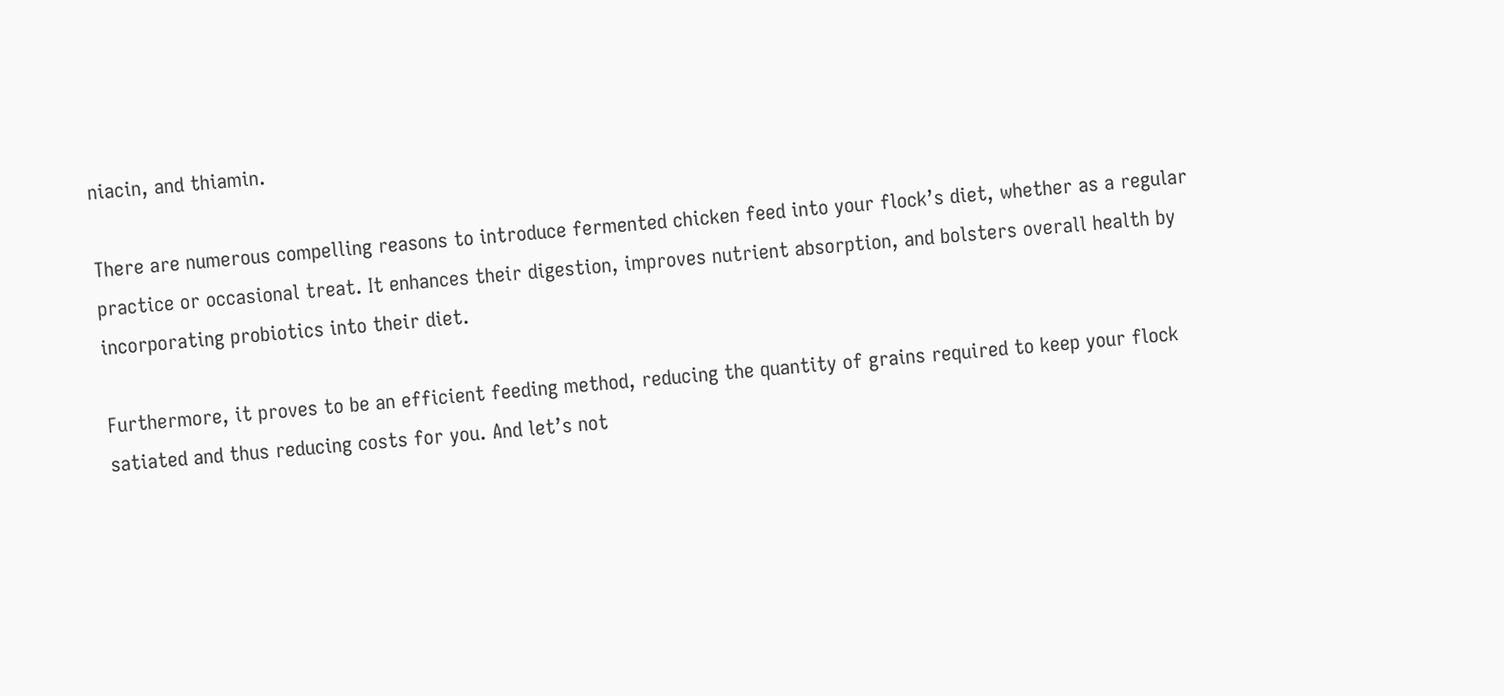niacin, and thiamin.

There are numerous compelling reasons to introduce fermented chicken feed into your flock’s diet, whether as a regular practice or occasional treat. It enhances their digestion, improves nutrient absorption, and bolsters overall health by incorporating probiotics into their diet.

Furthermore, it proves to be an efficient feeding method, reducing the quantity of grains required to keep your flock satiated and thus reducing costs for you. And let’s not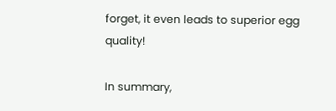forget, it even leads to superior egg quality!

In summary,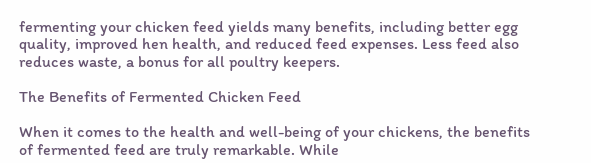fermenting your chicken feed yields many benefits, including better egg quality, improved hen health, and reduced feed expenses. Less feed also reduces waste, a bonus for all poultry keepers.

The Benefits of Fermented Chicken Feed

When it comes to the health and well-being of your chickens, the benefits of fermented feed are truly remarkable. While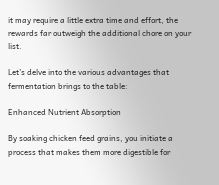it may require a little extra time and effort, the rewards far outweigh the additional chore on your list.

Let’s delve into the various advantages that fermentation brings to the table:

Enhanced Nutrient Absorption

By soaking chicken feed grains, you initiate a process that makes them more digestible for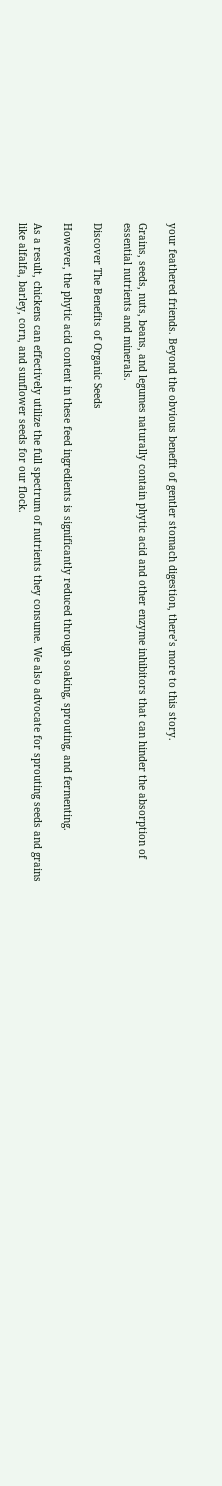your feathered friends. Beyond the obvious benefit of gentler stomach digestion, there’s more to this story.

Grains, seeds, nuts, beans, and legumes naturally contain phytic acid and other enzyme inhibitors that can hinder the absorption of essential nutrients and minerals.

Discover The Benefits of Organic Seeds

However, the phytic acid content in these feed ingredients is significantly reduced through soaking, sprouting, and fermenting.

As a result, chickens can effectively utilize the full spectrum of nutrients they consume. We also advocate for sprouting seeds and grains like alfalfa, barley, corn, and sunflower seeds for our flock.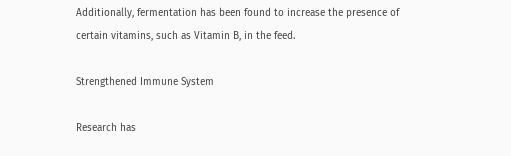Additionally, fermentation has been found to increase the presence of certain vitamins, such as Vitamin B, in the feed.

Strengthened Immune System

Research has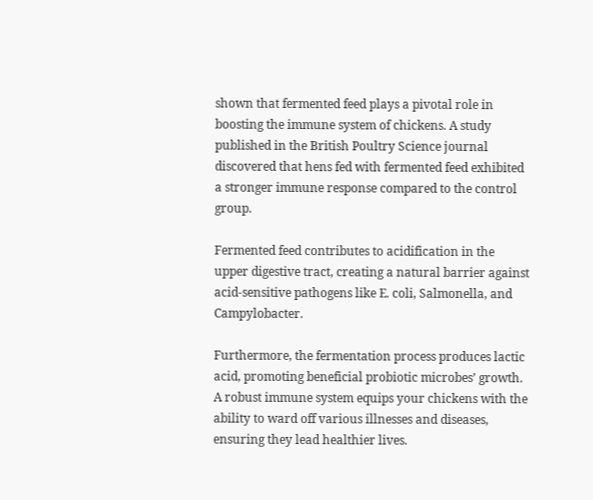shown that fermented feed plays a pivotal role in boosting the immune system of chickens. A study published in the British Poultry Science journal discovered that hens fed with fermented feed exhibited a stronger immune response compared to the control group.

Fermented feed contributes to acidification in the upper digestive tract, creating a natural barrier against acid-sensitive pathogens like E. coli, Salmonella, and Campylobacter.

Furthermore, the fermentation process produces lactic acid, promoting beneficial probiotic microbes’ growth. A robust immune system equips your chickens with the ability to ward off various illnesses and diseases, ensuring they lead healthier lives.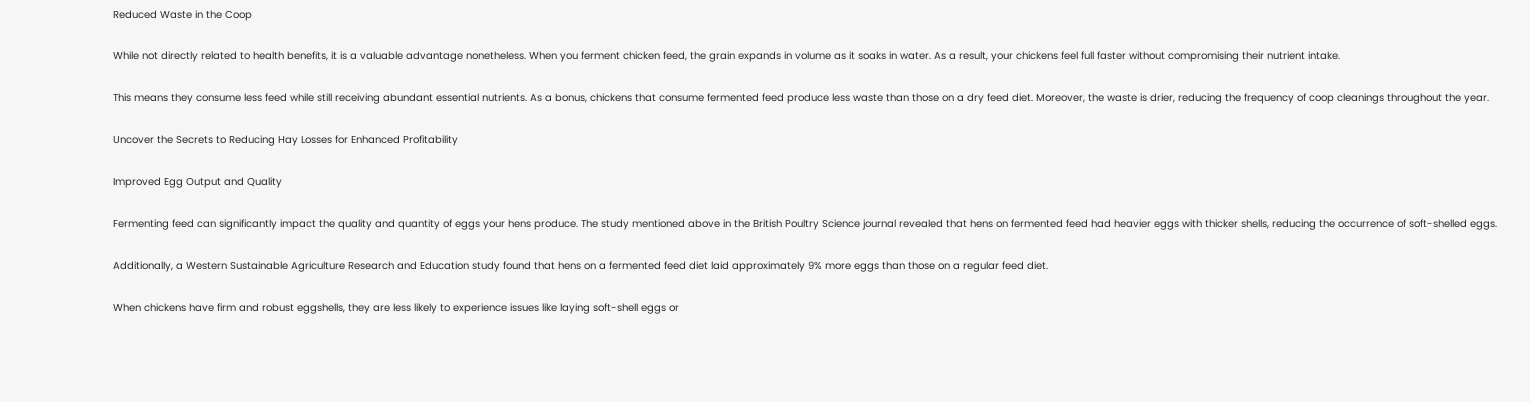Reduced Waste in the Coop

While not directly related to health benefits, it is a valuable advantage nonetheless. When you ferment chicken feed, the grain expands in volume as it soaks in water. As a result, your chickens feel full faster without compromising their nutrient intake.

This means they consume less feed while still receiving abundant essential nutrients. As a bonus, chickens that consume fermented feed produce less waste than those on a dry feed diet. Moreover, the waste is drier, reducing the frequency of coop cleanings throughout the year.

Uncover the Secrets to Reducing Hay Losses for Enhanced Profitability

Improved Egg Output and Quality

Fermenting feed can significantly impact the quality and quantity of eggs your hens produce. The study mentioned above in the British Poultry Science journal revealed that hens on fermented feed had heavier eggs with thicker shells, reducing the occurrence of soft-shelled eggs.

Additionally, a Western Sustainable Agriculture Research and Education study found that hens on a fermented feed diet laid approximately 9% more eggs than those on a regular feed diet.

When chickens have firm and robust eggshells, they are less likely to experience issues like laying soft-shell eggs or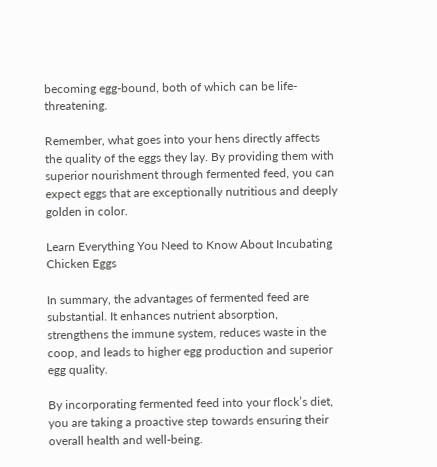becoming egg-bound, both of which can be life-threatening.

Remember, what goes into your hens directly affects the quality of the eggs they lay. By providing them with superior nourishment through fermented feed, you can expect eggs that are exceptionally nutritious and deeply golden in color.

Learn Everything You Need to Know About Incubating Chicken Eggs

In summary, the advantages of fermented feed are substantial. It enhances nutrient absorption, strengthens the immune system, reduces waste in the coop, and leads to higher egg production and superior egg quality.

By incorporating fermented feed into your flock’s diet, you are taking a proactive step towards ensuring their overall health and well-being.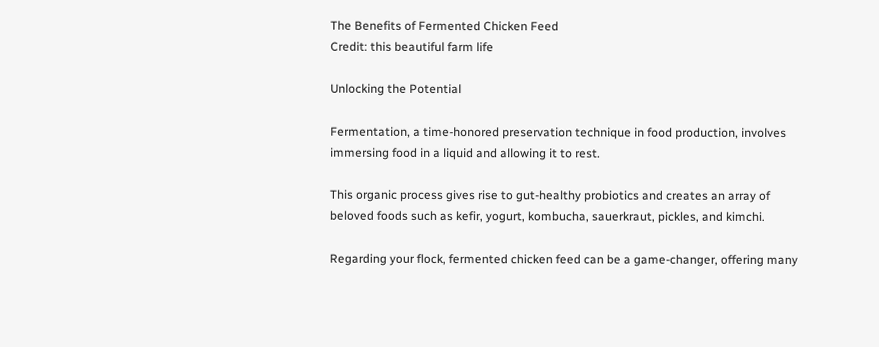The Benefits of Fermented Chicken Feed
Credit: this beautiful farm life

Unlocking the Potential

Fermentation, a time-honored preservation technique in food production, involves immersing food in a liquid and allowing it to rest.

This organic process gives rise to gut-healthy probiotics and creates an array of beloved foods such as kefir, yogurt, kombucha, sauerkraut, pickles, and kimchi.

Regarding your flock, fermented chicken feed can be a game-changer, offering many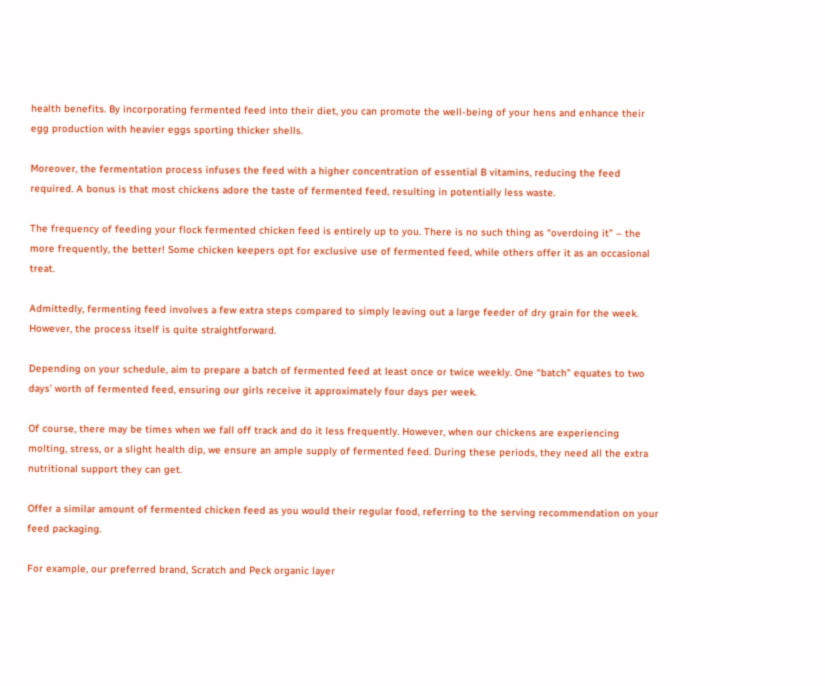health benefits. By incorporating fermented feed into their diet, you can promote the well-being of your hens and enhance their egg production with heavier eggs sporting thicker shells.

Moreover, the fermentation process infuses the feed with a higher concentration of essential B vitamins, reducing the feed required. A bonus is that most chickens adore the taste of fermented feed, resulting in potentially less waste.

The frequency of feeding your flock fermented chicken feed is entirely up to you. There is no such thing as “overdoing it” – the more frequently, the better! Some chicken keepers opt for exclusive use of fermented feed, while others offer it as an occasional treat.

Admittedly, fermenting feed involves a few extra steps compared to simply leaving out a large feeder of dry grain for the week. However, the process itself is quite straightforward.

Depending on your schedule, aim to prepare a batch of fermented feed at least once or twice weekly. One “batch” equates to two days’ worth of fermented feed, ensuring our girls receive it approximately four days per week.

Of course, there may be times when we fall off track and do it less frequently. However, when our chickens are experiencing molting, stress, or a slight health dip, we ensure an ample supply of fermented feed. During these periods, they need all the extra nutritional support they can get.

Offer a similar amount of fermented chicken feed as you would their regular food, referring to the serving recommendation on your feed packaging.

For example, our preferred brand, Scratch and Peck organic layer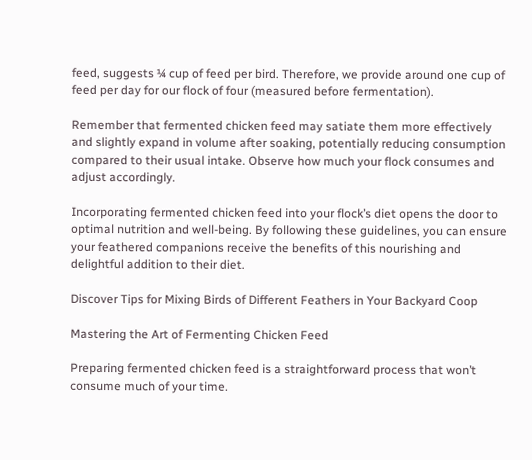feed, suggests ¼ cup of feed per bird. Therefore, we provide around one cup of feed per day for our flock of four (measured before fermentation).

Remember that fermented chicken feed may satiate them more effectively and slightly expand in volume after soaking, potentially reducing consumption compared to their usual intake. Observe how much your flock consumes and adjust accordingly.

Incorporating fermented chicken feed into your flock’s diet opens the door to optimal nutrition and well-being. By following these guidelines, you can ensure your feathered companions receive the benefits of this nourishing and delightful addition to their diet.

Discover Tips for Mixing Birds of Different Feathers in Your Backyard Coop

Mastering the Art of Fermenting Chicken Feed

Preparing fermented chicken feed is a straightforward process that won’t consume much of your time.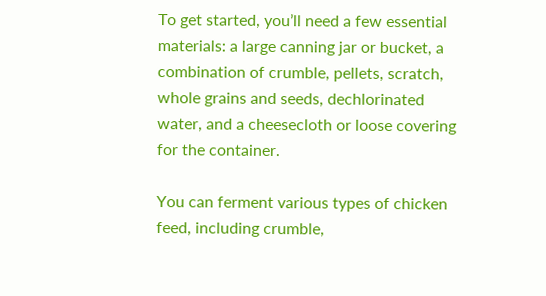To get started, you’ll need a few essential materials: a large canning jar or bucket, a combination of crumble, pellets, scratch, whole grains and seeds, dechlorinated water, and a cheesecloth or loose covering for the container.

You can ferment various types of chicken feed, including crumble,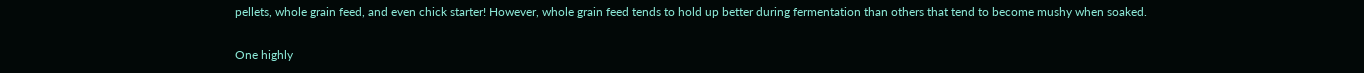pellets, whole grain feed, and even chick starter! However, whole grain feed tends to hold up better during fermentation than others that tend to become mushy when soaked.

One highly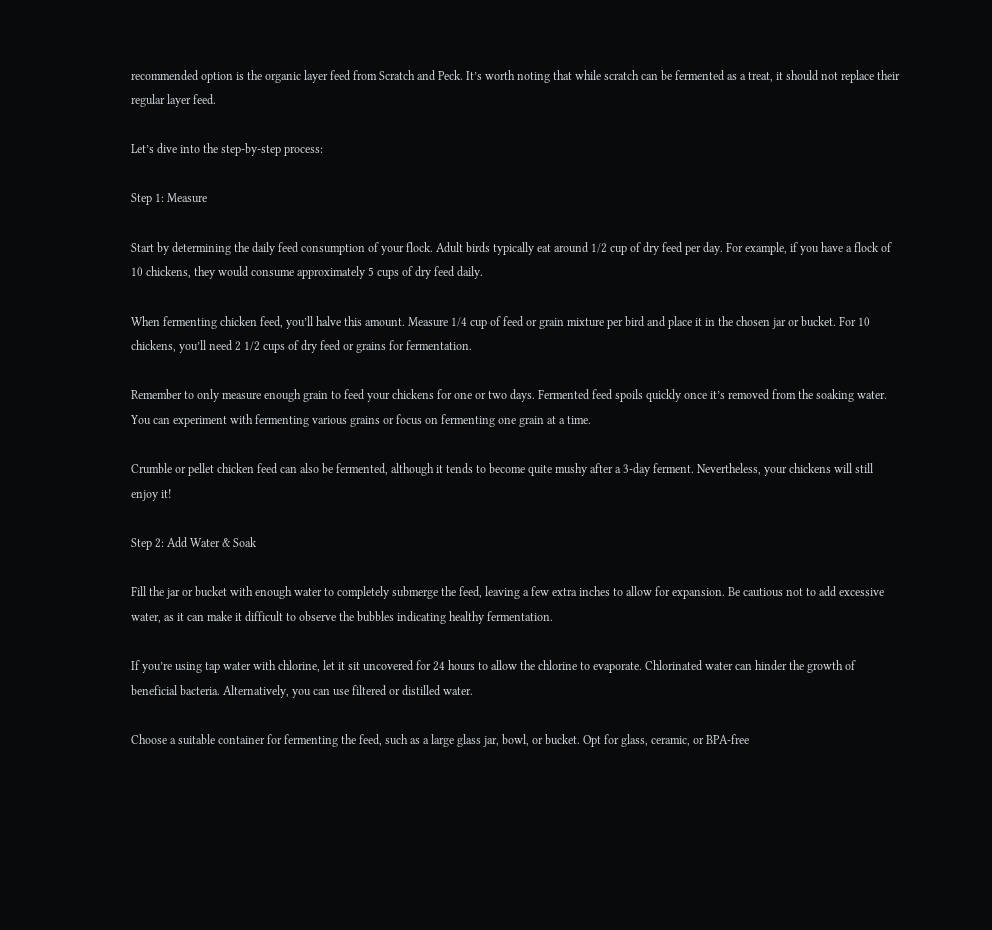recommended option is the organic layer feed from Scratch and Peck. It’s worth noting that while scratch can be fermented as a treat, it should not replace their regular layer feed.

Let’s dive into the step-by-step process:

Step 1: Measure

Start by determining the daily feed consumption of your flock. Adult birds typically eat around 1/2 cup of dry feed per day. For example, if you have a flock of 10 chickens, they would consume approximately 5 cups of dry feed daily.

When fermenting chicken feed, you’ll halve this amount. Measure 1/4 cup of feed or grain mixture per bird and place it in the chosen jar or bucket. For 10 chickens, you’ll need 2 1/2 cups of dry feed or grains for fermentation.

Remember to only measure enough grain to feed your chickens for one or two days. Fermented feed spoils quickly once it’s removed from the soaking water. You can experiment with fermenting various grains or focus on fermenting one grain at a time.

Crumble or pellet chicken feed can also be fermented, although it tends to become quite mushy after a 3-day ferment. Nevertheless, your chickens will still enjoy it!

Step 2: Add Water & Soak

Fill the jar or bucket with enough water to completely submerge the feed, leaving a few extra inches to allow for expansion. Be cautious not to add excessive water, as it can make it difficult to observe the bubbles indicating healthy fermentation.

If you’re using tap water with chlorine, let it sit uncovered for 24 hours to allow the chlorine to evaporate. Chlorinated water can hinder the growth of beneficial bacteria. Alternatively, you can use filtered or distilled water.

Choose a suitable container for fermenting the feed, such as a large glass jar, bowl, or bucket. Opt for glass, ceramic, or BPA-free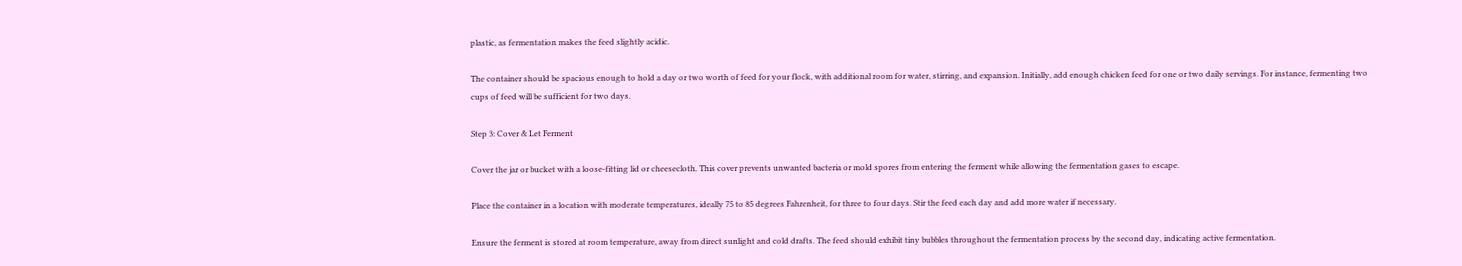plastic, as fermentation makes the feed slightly acidic.

The container should be spacious enough to hold a day or two worth of feed for your flock, with additional room for water, stirring, and expansion. Initially, add enough chicken feed for one or two daily servings. For instance, fermenting two cups of feed will be sufficient for two days.

Step 3: Cover & Let Ferment

Cover the jar or bucket with a loose-fitting lid or cheesecloth. This cover prevents unwanted bacteria or mold spores from entering the ferment while allowing the fermentation gases to escape.

Place the container in a location with moderate temperatures, ideally 75 to 85 degrees Fahrenheit, for three to four days. Stir the feed each day and add more water if necessary.

Ensure the ferment is stored at room temperature, away from direct sunlight and cold drafts. The feed should exhibit tiny bubbles throughout the fermentation process by the second day, indicating active fermentation.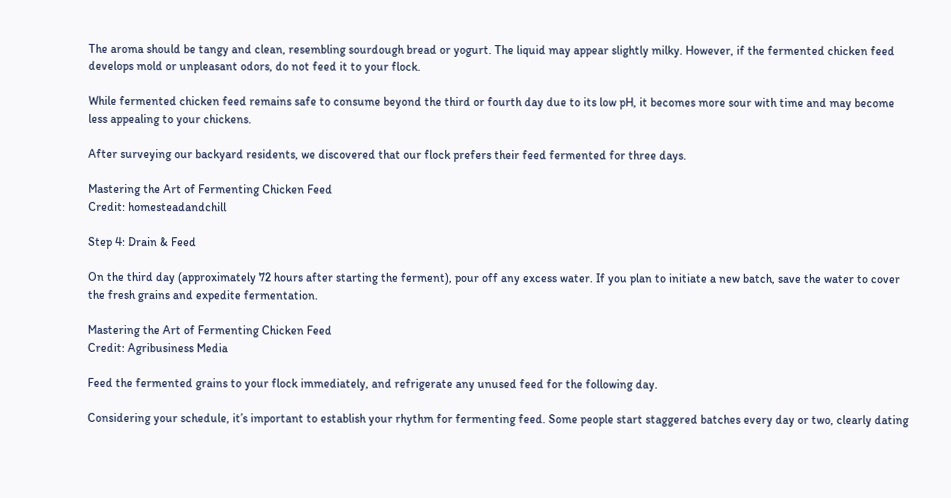The aroma should be tangy and clean, resembling sourdough bread or yogurt. The liquid may appear slightly milky. However, if the fermented chicken feed develops mold or unpleasant odors, do not feed it to your flock.

While fermented chicken feed remains safe to consume beyond the third or fourth day due to its low pH, it becomes more sour with time and may become less appealing to your chickens.

After surveying our backyard residents, we discovered that our flock prefers their feed fermented for three days.

Mastering the Art of Fermenting Chicken Feed
Credit: homesteadandchill

Step 4: Drain & Feed

On the third day (approximately 72 hours after starting the ferment), pour off any excess water. If you plan to initiate a new batch, save the water to cover the fresh grains and expedite fermentation.

Mastering the Art of Fermenting Chicken Feed
Credit: Agribusiness Media

Feed the fermented grains to your flock immediately, and refrigerate any unused feed for the following day.

Considering your schedule, it’s important to establish your rhythm for fermenting feed. Some people start staggered batches every day or two, clearly dating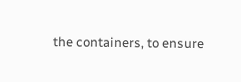the containers, to ensure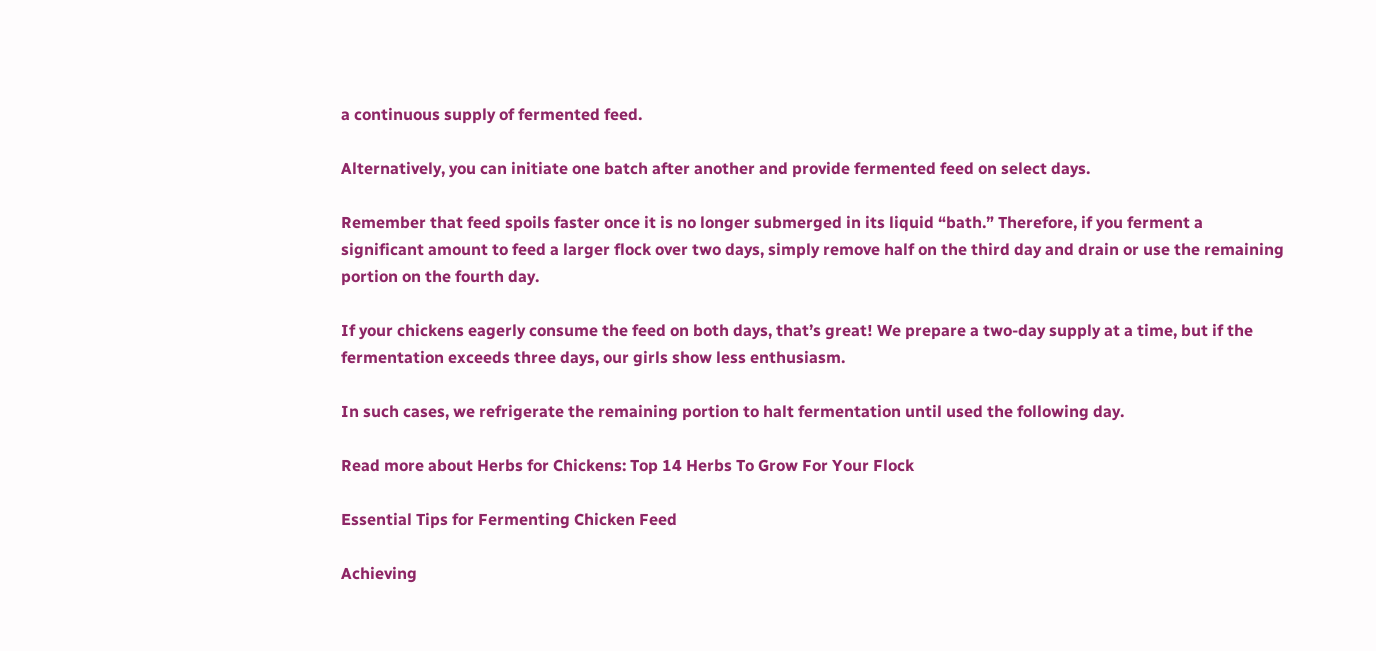a continuous supply of fermented feed.

Alternatively, you can initiate one batch after another and provide fermented feed on select days.

Remember that feed spoils faster once it is no longer submerged in its liquid “bath.” Therefore, if you ferment a significant amount to feed a larger flock over two days, simply remove half on the third day and drain or use the remaining portion on the fourth day.

If your chickens eagerly consume the feed on both days, that’s great! We prepare a two-day supply at a time, but if the fermentation exceeds three days, our girls show less enthusiasm.

In such cases, we refrigerate the remaining portion to halt fermentation until used the following day.

Read more about Herbs for Chickens: Top 14 Herbs To Grow For Your Flock

Essential Tips for Fermenting Chicken Feed

Achieving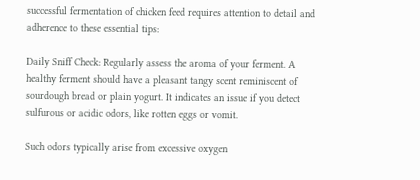successful fermentation of chicken feed requires attention to detail and adherence to these essential tips:

Daily Sniff Check: Regularly assess the aroma of your ferment. A healthy ferment should have a pleasant tangy scent reminiscent of sourdough bread or plain yogurt. It indicates an issue if you detect sulfurous or acidic odors, like rotten eggs or vomit.

Such odors typically arise from excessive oxygen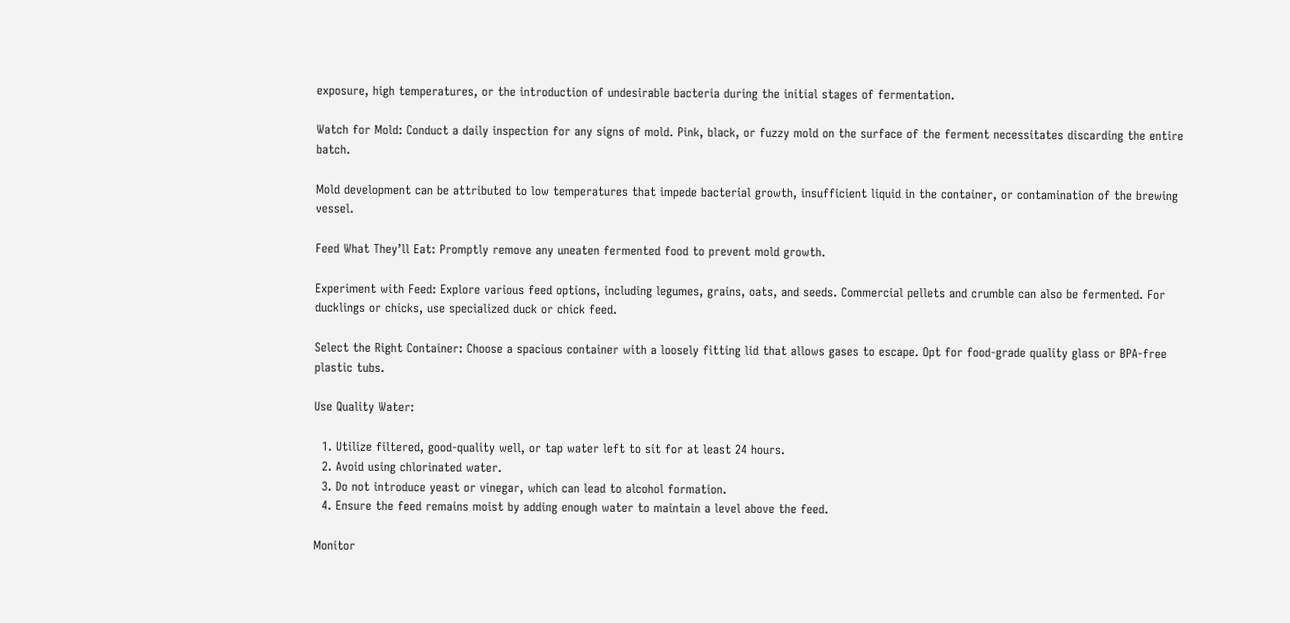exposure, high temperatures, or the introduction of undesirable bacteria during the initial stages of fermentation.

Watch for Mold: Conduct a daily inspection for any signs of mold. Pink, black, or fuzzy mold on the surface of the ferment necessitates discarding the entire batch.

Mold development can be attributed to low temperatures that impede bacterial growth, insufficient liquid in the container, or contamination of the brewing vessel.

Feed What They’ll Eat: Promptly remove any uneaten fermented food to prevent mold growth.

Experiment with Feed: Explore various feed options, including legumes, grains, oats, and seeds. Commercial pellets and crumble can also be fermented. For ducklings or chicks, use specialized duck or chick feed.

Select the Right Container: Choose a spacious container with a loosely fitting lid that allows gases to escape. Opt for food-grade quality glass or BPA-free plastic tubs.

Use Quality Water:

  1. Utilize filtered, good-quality well, or tap water left to sit for at least 24 hours.
  2. Avoid using chlorinated water.
  3. Do not introduce yeast or vinegar, which can lead to alcohol formation.
  4. Ensure the feed remains moist by adding enough water to maintain a level above the feed.

Monitor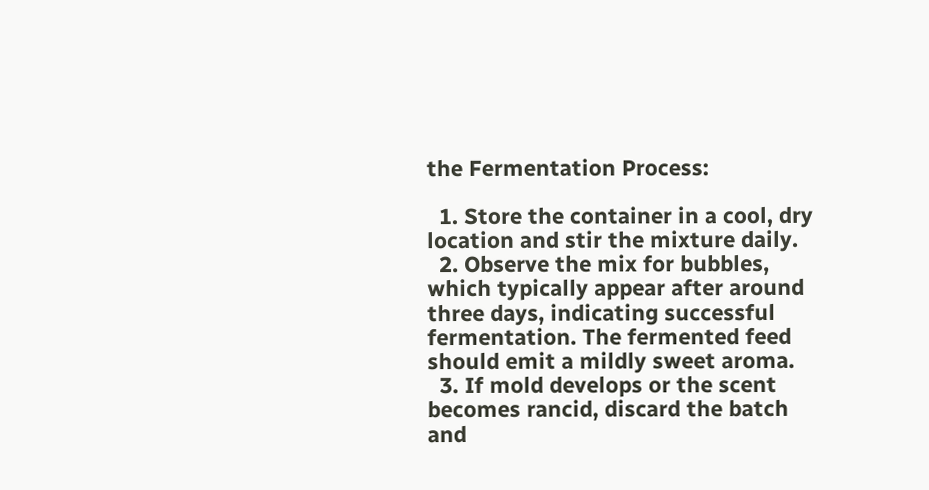the Fermentation Process:

  1. Store the container in a cool, dry location and stir the mixture daily.
  2. Observe the mix for bubbles, which typically appear after around three days, indicating successful fermentation. The fermented feed should emit a mildly sweet aroma.
  3. If mold develops or the scent becomes rancid, discard the batch and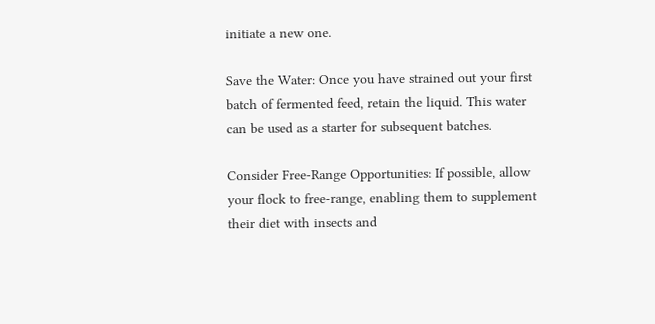initiate a new one.

Save the Water: Once you have strained out your first batch of fermented feed, retain the liquid. This water can be used as a starter for subsequent batches.

Consider Free-Range Opportunities: If possible, allow your flock to free-range, enabling them to supplement their diet with insects and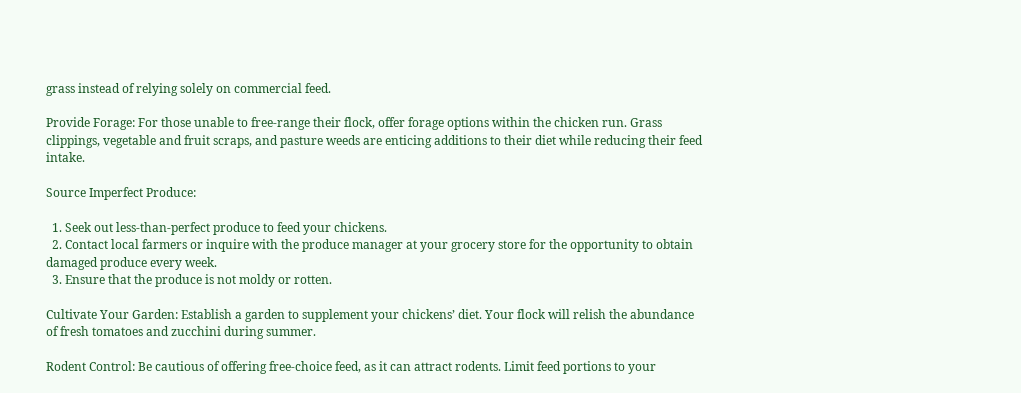grass instead of relying solely on commercial feed.

Provide Forage: For those unable to free-range their flock, offer forage options within the chicken run. Grass clippings, vegetable and fruit scraps, and pasture weeds are enticing additions to their diet while reducing their feed intake.

Source Imperfect Produce:

  1. Seek out less-than-perfect produce to feed your chickens.
  2. Contact local farmers or inquire with the produce manager at your grocery store for the opportunity to obtain damaged produce every week.
  3. Ensure that the produce is not moldy or rotten.

Cultivate Your Garden: Establish a garden to supplement your chickens’ diet. Your flock will relish the abundance of fresh tomatoes and zucchini during summer.

Rodent Control: Be cautious of offering free-choice feed, as it can attract rodents. Limit feed portions to your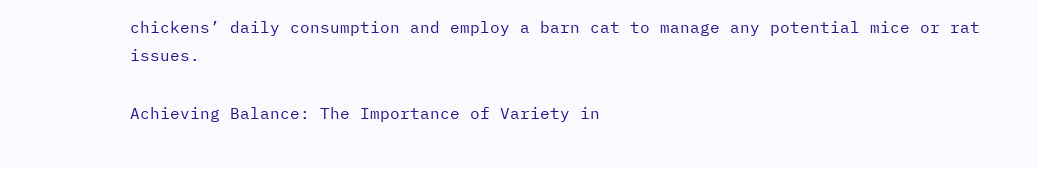chickens’ daily consumption and employ a barn cat to manage any potential mice or rat issues.

Achieving Balance: The Importance of Variety in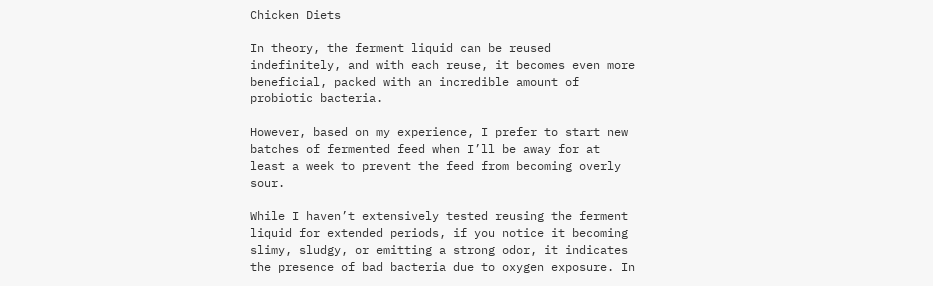Chicken Diets

In theory, the ferment liquid can be reused indefinitely, and with each reuse, it becomes even more beneficial, packed with an incredible amount of probiotic bacteria.

However, based on my experience, I prefer to start new batches of fermented feed when I’ll be away for at least a week to prevent the feed from becoming overly sour.

While I haven’t extensively tested reusing the ferment liquid for extended periods, if you notice it becoming slimy, sludgy, or emitting a strong odor, it indicates the presence of bad bacteria due to oxygen exposure. In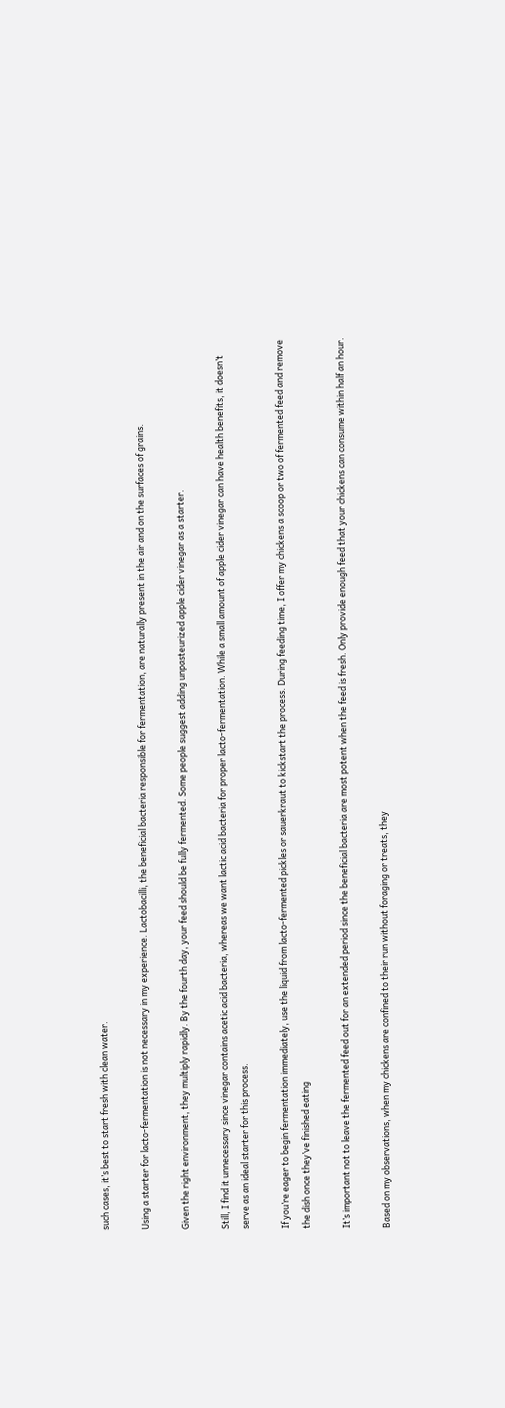such cases, it’s best to start fresh with clean water.

Using a starter for lacto-fermentation is not necessary in my experience. Lactobacilli, the beneficial bacteria responsible for fermentation, are naturally present in the air and on the surfaces of grains.

Given the right environment, they multiply rapidly. By the fourth day, your feed should be fully fermented. Some people suggest adding unpasteurized apple cider vinegar as a starter.

Still, I find it unnecessary since vinegar contains acetic acid bacteria, whereas we want lactic acid bacteria for proper lacto-fermentation. While a small amount of apple cider vinegar can have health benefits, it doesn’t serve as an ideal starter for this process.

If you’re eager to begin fermentation immediately, use the liquid from lacto-fermented pickles or sauerkraut to kickstart the process. During feeding time, I offer my chickens a scoop or two of fermented feed and remove the dish once they’ve finished eating

It’s important not to leave the fermented feed out for an extended period since the beneficial bacteria are most potent when the feed is fresh. Only provide enough feed that your chickens can consume within half an hour.

Based on my observations, when my chickens are confined to their run without foraging or treats, they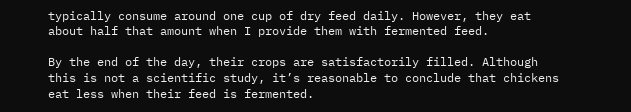typically consume around one cup of dry feed daily. However, they eat about half that amount when I provide them with fermented feed.

By the end of the day, their crops are satisfactorily filled. Although this is not a scientific study, it’s reasonable to conclude that chickens eat less when their feed is fermented.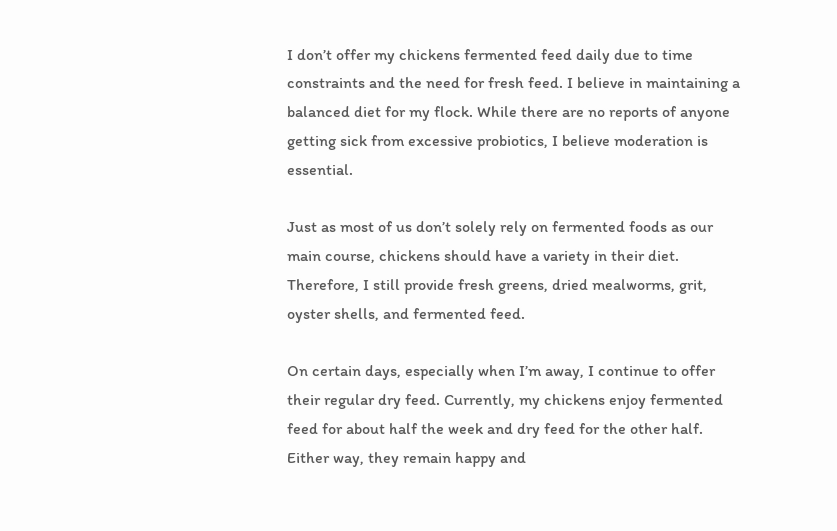I don’t offer my chickens fermented feed daily due to time constraints and the need for fresh feed. I believe in maintaining a balanced diet for my flock. While there are no reports of anyone getting sick from excessive probiotics, I believe moderation is essential.

Just as most of us don’t solely rely on fermented foods as our main course, chickens should have a variety in their diet. Therefore, I still provide fresh greens, dried mealworms, grit, oyster shells, and fermented feed.

On certain days, especially when I’m away, I continue to offer their regular dry feed. Currently, my chickens enjoy fermented feed for about half the week and dry feed for the other half. Either way, they remain happy and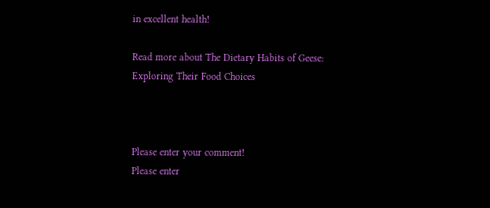in excellent health!

Read more about The Dietary Habits of Geese: Exploring Their Food Choices



Please enter your comment!
Please enter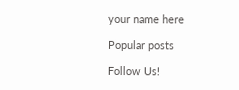your name here

Popular posts

Follow Us!